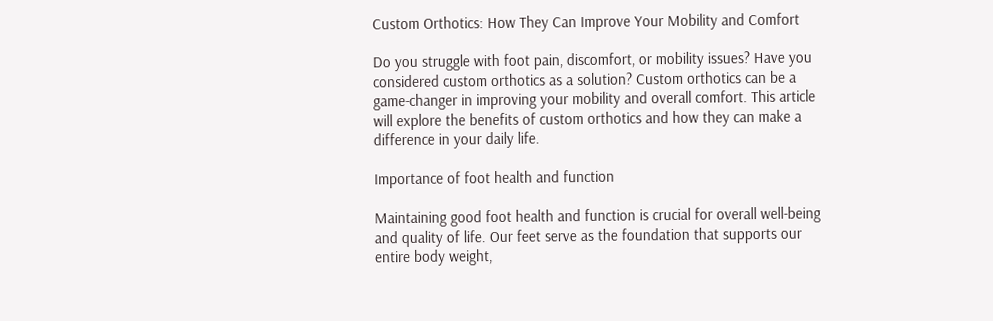Custom Orthotics: How They Can Improve Your Mobility and Comfort

Do you struggle with foot pain, discomfort, or mobility issues? Have you considered custom orthotics as a solution? Custom orthotics can be a game-changer in improving your mobility and overall comfort. This article will explore the benefits of custom orthotics and how they can make a difference in your daily life.

Importance of foot health and function

Maintaining good foot health and function is crucial for overall well-being and quality of life. Our feet serve as the foundation that supports our entire body weight,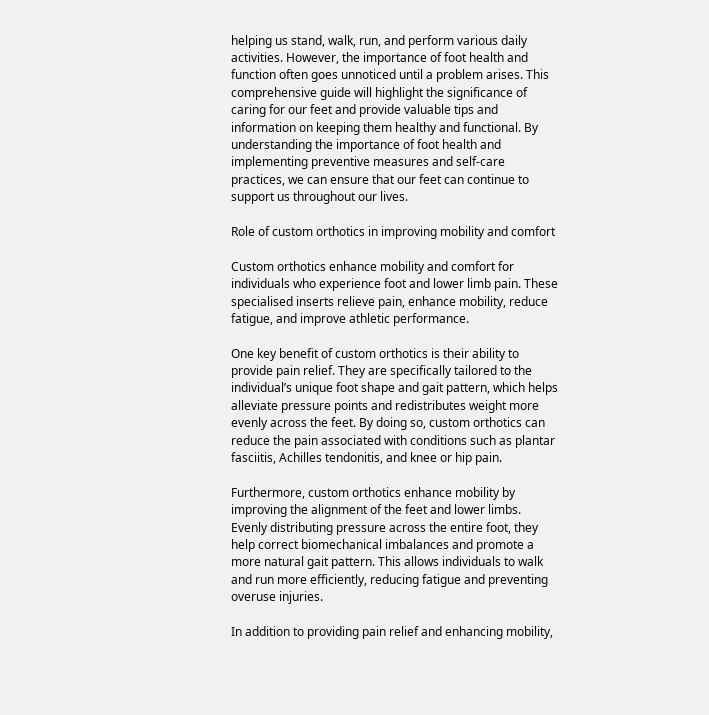helping us stand, walk, run, and perform various daily activities. However, the importance of foot health and function often goes unnoticed until a problem arises. This comprehensive guide will highlight the significance of caring for our feet and provide valuable tips and information on keeping them healthy and functional. By understanding the importance of foot health and implementing preventive measures and self-care practices, we can ensure that our feet can continue to support us throughout our lives.

Role of custom orthotics in improving mobility and comfort

Custom orthotics enhance mobility and comfort for individuals who experience foot and lower limb pain. These specialised inserts relieve pain, enhance mobility, reduce fatigue, and improve athletic performance.

One key benefit of custom orthotics is their ability to provide pain relief. They are specifically tailored to the individual’s unique foot shape and gait pattern, which helps alleviate pressure points and redistributes weight more evenly across the feet. By doing so, custom orthotics can reduce the pain associated with conditions such as plantar fasciitis, Achilles tendonitis, and knee or hip pain.

Furthermore, custom orthotics enhance mobility by improving the alignment of the feet and lower limbs. Evenly distributing pressure across the entire foot, they help correct biomechanical imbalances and promote a more natural gait pattern. This allows individuals to walk and run more efficiently, reducing fatigue and preventing overuse injuries.

In addition to providing pain relief and enhancing mobility,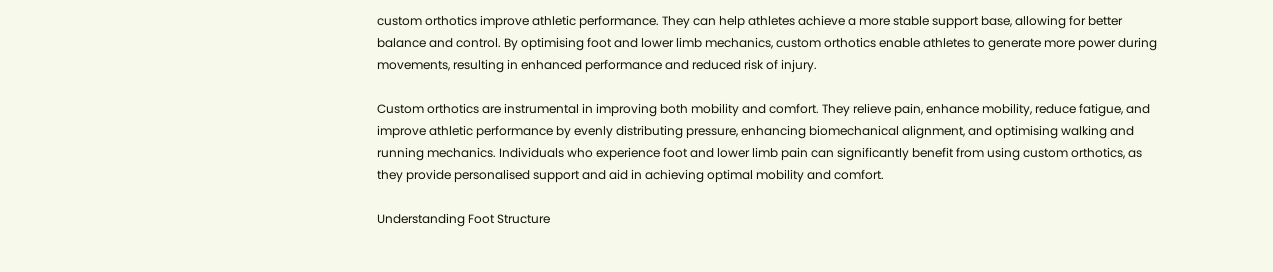custom orthotics improve athletic performance. They can help athletes achieve a more stable support base, allowing for better balance and control. By optimising foot and lower limb mechanics, custom orthotics enable athletes to generate more power during movements, resulting in enhanced performance and reduced risk of injury.

Custom orthotics are instrumental in improving both mobility and comfort. They relieve pain, enhance mobility, reduce fatigue, and improve athletic performance by evenly distributing pressure, enhancing biomechanical alignment, and optimising walking and running mechanics. Individuals who experience foot and lower limb pain can significantly benefit from using custom orthotics, as they provide personalised support and aid in achieving optimal mobility and comfort.

Understanding Foot Structure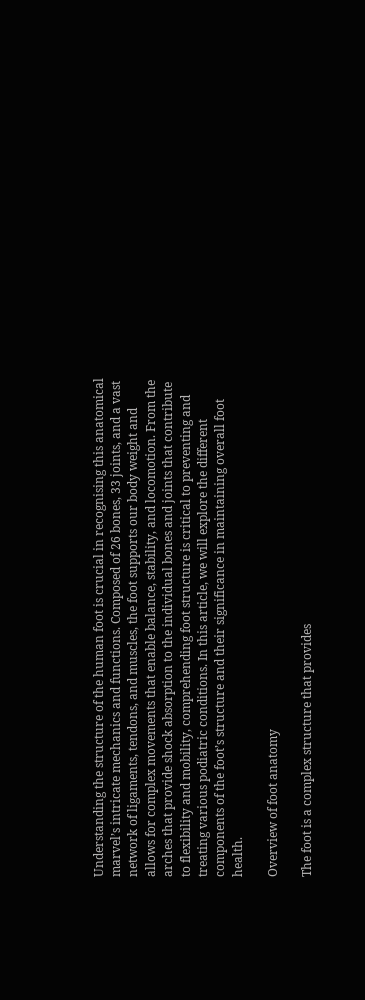Understanding the structure of the human foot is crucial in recognising this anatomical marvel’s intricate mechanics and functions. Composed of 26 bones, 33 joints, and a vast network of ligaments, tendons, and muscles, the foot supports our body weight and allows for complex movements that enable balance, stability, and locomotion. From the arches that provide shock absorption to the individual bones and joints that contribute to flexibility and mobility, comprehending foot structure is critical to preventing and treating various podiatric conditions. In this article, we will explore the different components of the foot’s structure and their significance in maintaining overall foot health.

Overview of foot anatomy

The foot is a complex structure that provides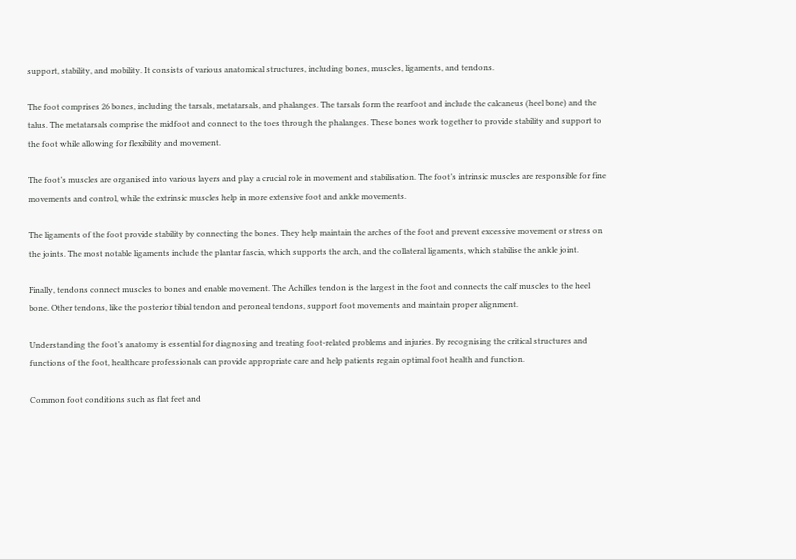support, stability, and mobility. It consists of various anatomical structures, including bones, muscles, ligaments, and tendons.

The foot comprises 26 bones, including the tarsals, metatarsals, and phalanges. The tarsals form the rearfoot and include the calcaneus (heel bone) and the talus. The metatarsals comprise the midfoot and connect to the toes through the phalanges. These bones work together to provide stability and support to the foot while allowing for flexibility and movement.

The foot’s muscles are organised into various layers and play a crucial role in movement and stabilisation. The foot’s intrinsic muscles are responsible for fine movements and control, while the extrinsic muscles help in more extensive foot and ankle movements.

The ligaments of the foot provide stability by connecting the bones. They help maintain the arches of the foot and prevent excessive movement or stress on the joints. The most notable ligaments include the plantar fascia, which supports the arch, and the collateral ligaments, which stabilise the ankle joint.

Finally, tendons connect muscles to bones and enable movement. The Achilles tendon is the largest in the foot and connects the calf muscles to the heel bone. Other tendons, like the posterior tibial tendon and peroneal tendons, support foot movements and maintain proper alignment.

Understanding the foot’s anatomy is essential for diagnosing and treating foot-related problems and injuries. By recognising the critical structures and functions of the foot, healthcare professionals can provide appropriate care and help patients regain optimal foot health and function.

Common foot conditions such as flat feet and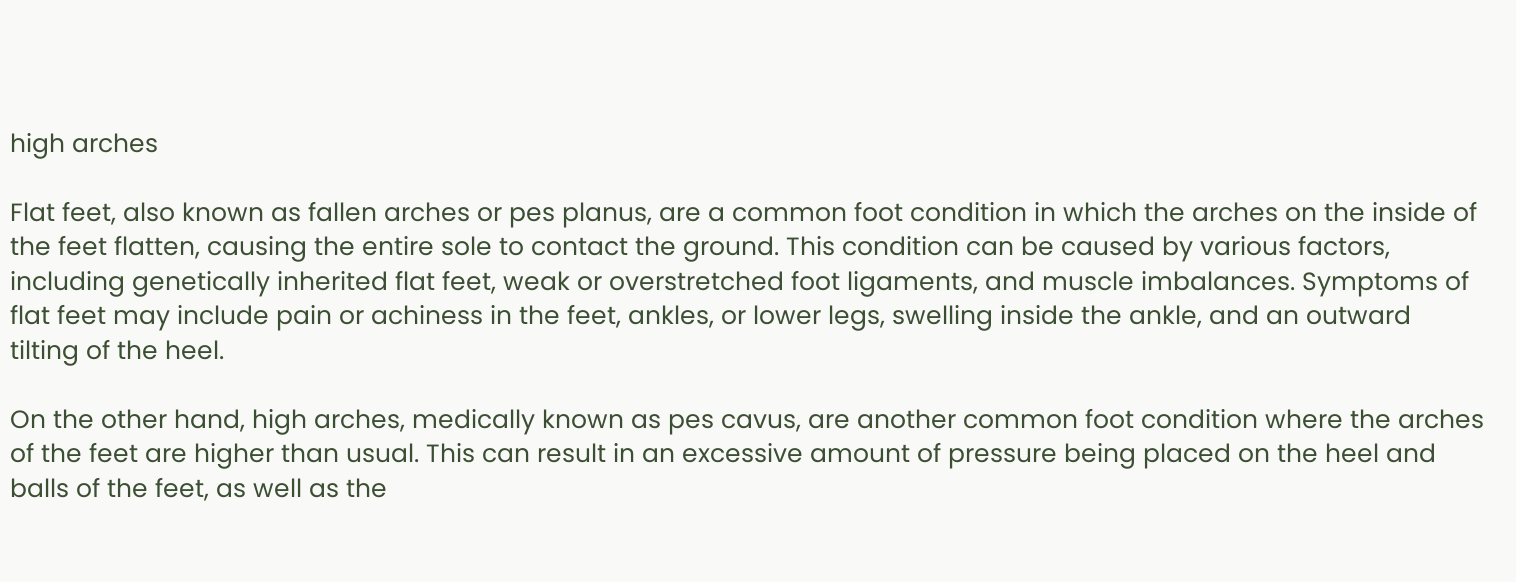high arches

Flat feet, also known as fallen arches or pes planus, are a common foot condition in which the arches on the inside of the feet flatten, causing the entire sole to contact the ground. This condition can be caused by various factors, including genetically inherited flat feet, weak or overstretched foot ligaments, and muscle imbalances. Symptoms of flat feet may include pain or achiness in the feet, ankles, or lower legs, swelling inside the ankle, and an outward tilting of the heel.

On the other hand, high arches, medically known as pes cavus, are another common foot condition where the arches of the feet are higher than usual. This can result in an excessive amount of pressure being placed on the heel and balls of the feet, as well as the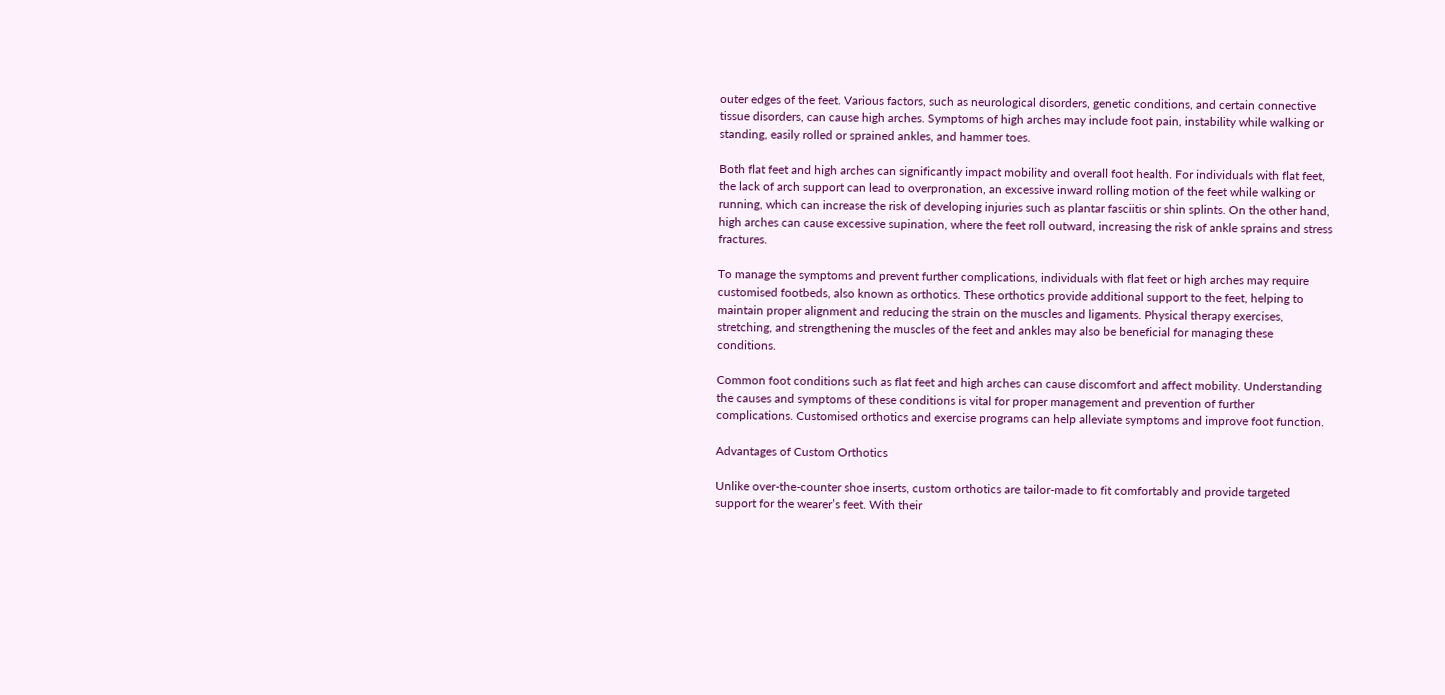outer edges of the feet. Various factors, such as neurological disorders, genetic conditions, and certain connective tissue disorders, can cause high arches. Symptoms of high arches may include foot pain, instability while walking or standing, easily rolled or sprained ankles, and hammer toes.

Both flat feet and high arches can significantly impact mobility and overall foot health. For individuals with flat feet, the lack of arch support can lead to overpronation, an excessive inward rolling motion of the feet while walking or running, which can increase the risk of developing injuries such as plantar fasciitis or shin splints. On the other hand, high arches can cause excessive supination, where the feet roll outward, increasing the risk of ankle sprains and stress fractures.

To manage the symptoms and prevent further complications, individuals with flat feet or high arches may require customised footbeds, also known as orthotics. These orthotics provide additional support to the feet, helping to maintain proper alignment and reducing the strain on the muscles and ligaments. Physical therapy exercises, stretching, and strengthening the muscles of the feet and ankles may also be beneficial for managing these conditions.

Common foot conditions such as flat feet and high arches can cause discomfort and affect mobility. Understanding the causes and symptoms of these conditions is vital for proper management and prevention of further complications. Customised orthotics and exercise programs can help alleviate symptoms and improve foot function.

Advantages of Custom Orthotics

Unlike over-the-counter shoe inserts, custom orthotics are tailor-made to fit comfortably and provide targeted support for the wearer’s feet. With their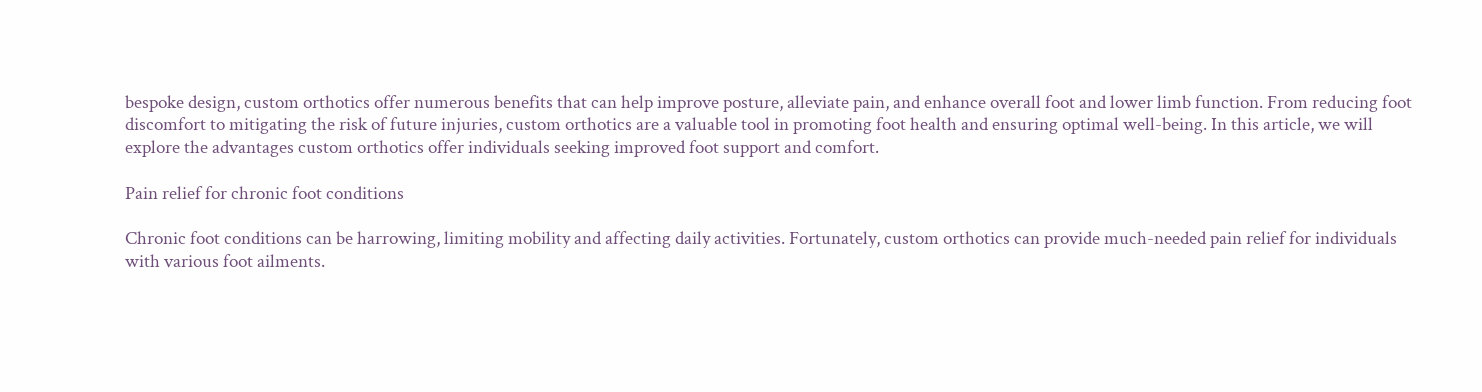bespoke design, custom orthotics offer numerous benefits that can help improve posture, alleviate pain, and enhance overall foot and lower limb function. From reducing foot discomfort to mitigating the risk of future injuries, custom orthotics are a valuable tool in promoting foot health and ensuring optimal well-being. In this article, we will explore the advantages custom orthotics offer individuals seeking improved foot support and comfort.

Pain relief for chronic foot conditions

Chronic foot conditions can be harrowing, limiting mobility and affecting daily activities. Fortunately, custom orthotics can provide much-needed pain relief for individuals with various foot ailments.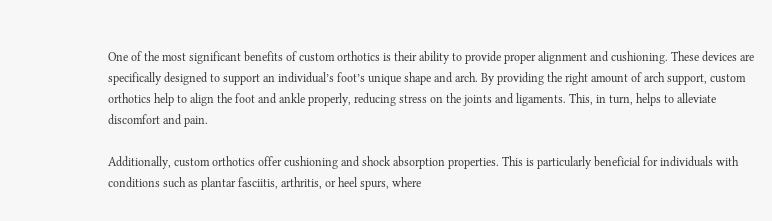One of the most significant benefits of custom orthotics is their ability to provide proper alignment and cushioning. These devices are specifically designed to support an individual’s foot’s unique shape and arch. By providing the right amount of arch support, custom orthotics help to align the foot and ankle properly, reducing stress on the joints and ligaments. This, in turn, helps to alleviate discomfort and pain.

Additionally, custom orthotics offer cushioning and shock absorption properties. This is particularly beneficial for individuals with conditions such as plantar fasciitis, arthritis, or heel spurs, where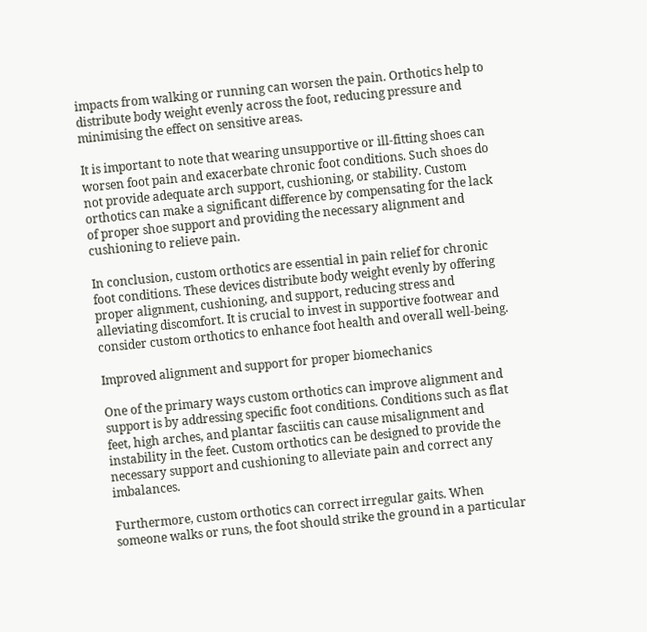impacts from walking or running can worsen the pain. Orthotics help to distribute body weight evenly across the foot, reducing pressure and minimising the effect on sensitive areas.

It is important to note that wearing unsupportive or ill-fitting shoes can worsen foot pain and exacerbate chronic foot conditions. Such shoes do not provide adequate arch support, cushioning, or stability. Custom orthotics can make a significant difference by compensating for the lack of proper shoe support and providing the necessary alignment and cushioning to relieve pain.

In conclusion, custom orthotics are essential in pain relief for chronic foot conditions. These devices distribute body weight evenly by offering proper alignment, cushioning, and support, reducing stress and alleviating discomfort. It is crucial to invest in supportive footwear and consider custom orthotics to enhance foot health and overall well-being.

Improved alignment and support for proper biomechanics

One of the primary ways custom orthotics can improve alignment and support is by addressing specific foot conditions. Conditions such as flat feet, high arches, and plantar fasciitis can cause misalignment and instability in the feet. Custom orthotics can be designed to provide the necessary support and cushioning to alleviate pain and correct any imbalances.

Furthermore, custom orthotics can correct irregular gaits. When someone walks or runs, the foot should strike the ground in a particular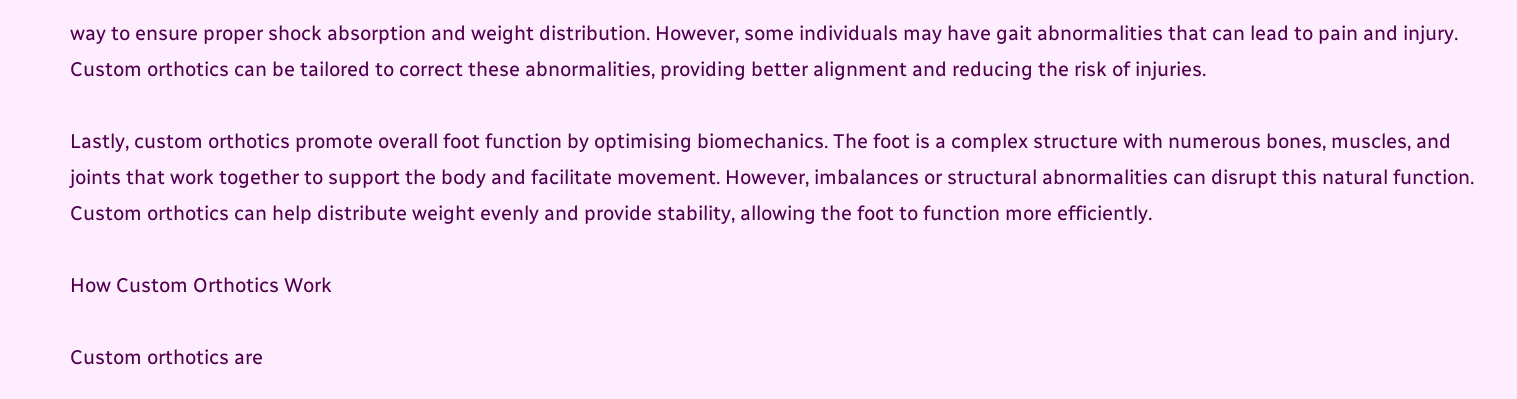way to ensure proper shock absorption and weight distribution. However, some individuals may have gait abnormalities that can lead to pain and injury. Custom orthotics can be tailored to correct these abnormalities, providing better alignment and reducing the risk of injuries.

Lastly, custom orthotics promote overall foot function by optimising biomechanics. The foot is a complex structure with numerous bones, muscles, and joints that work together to support the body and facilitate movement. However, imbalances or structural abnormalities can disrupt this natural function. Custom orthotics can help distribute weight evenly and provide stability, allowing the foot to function more efficiently.

How Custom Orthotics Work

Custom orthotics are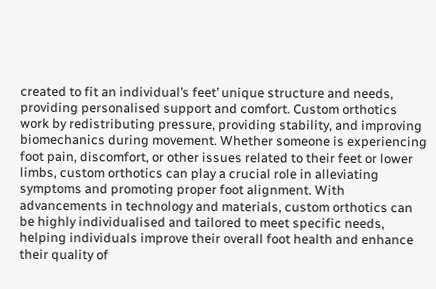created to fit an individual’s feet’ unique structure and needs, providing personalised support and comfort. Custom orthotics work by redistributing pressure, providing stability, and improving biomechanics during movement. Whether someone is experiencing foot pain, discomfort, or other issues related to their feet or lower limbs, custom orthotics can play a crucial role in alleviating symptoms and promoting proper foot alignment. With advancements in technology and materials, custom orthotics can be highly individualised and tailored to meet specific needs, helping individuals improve their overall foot health and enhance their quality of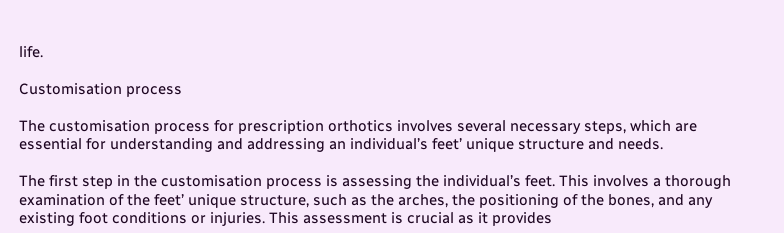life.

Customisation process

The customisation process for prescription orthotics involves several necessary steps, which are essential for understanding and addressing an individual’s feet’ unique structure and needs.

The first step in the customisation process is assessing the individual’s feet. This involves a thorough examination of the feet’ unique structure, such as the arches, the positioning of the bones, and any existing foot conditions or injuries. This assessment is crucial as it provides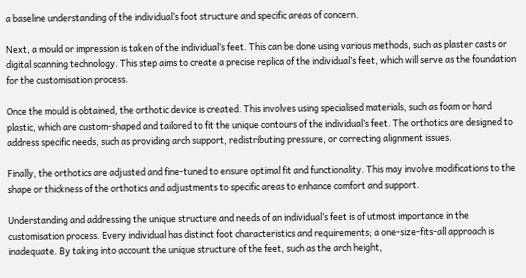a baseline understanding of the individual’s foot structure and specific areas of concern.

Next, a mould or impression is taken of the individual’s feet. This can be done using various methods, such as plaster casts or digital scanning technology. This step aims to create a precise replica of the individual’s feet, which will serve as the foundation for the customisation process.

Once the mould is obtained, the orthotic device is created. This involves using specialised materials, such as foam or hard plastic, which are custom-shaped and tailored to fit the unique contours of the individual’s feet. The orthotics are designed to address specific needs, such as providing arch support, redistributing pressure, or correcting alignment issues.

Finally, the orthotics are adjusted and fine-tuned to ensure optimal fit and functionality. This may involve modifications to the shape or thickness of the orthotics and adjustments to specific areas to enhance comfort and support.

Understanding and addressing the unique structure and needs of an individual’s feet is of utmost importance in the customisation process. Every individual has distinct foot characteristics and requirements; a one-size-fits-all approach is inadequate. By taking into account the unique structure of the feet, such as the arch height,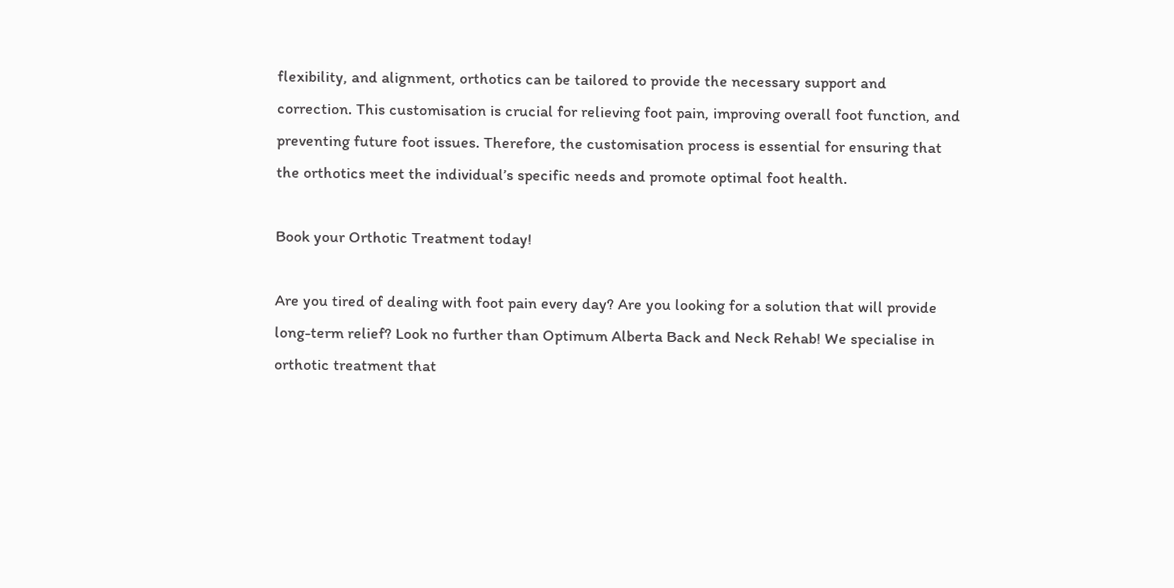flexibility, and alignment, orthotics can be tailored to provide the necessary support and correction. This customisation is crucial for relieving foot pain, improving overall foot function, and preventing future foot issues. Therefore, the customisation process is essential for ensuring that the orthotics meet the individual’s specific needs and promote optimal foot health.

Book your Orthotic Treatment today!

Are you tired of dealing with foot pain every day? Are you looking for a solution that will provide long-term relief? Look no further than Optimum Alberta Back and Neck Rehab! We specialise in orthotic treatment that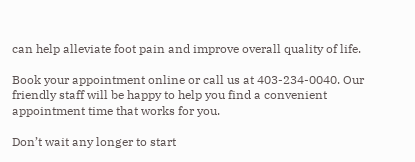can help alleviate foot pain and improve overall quality of life.

Book your appointment online or call us at 403-234-0040. Our friendly staff will be happy to help you find a convenient appointment time that works for you.

Don’t wait any longer to start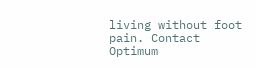living without foot pain. Contact Optimum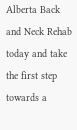Alberta Back and Neck Rehab today and take the first step towards a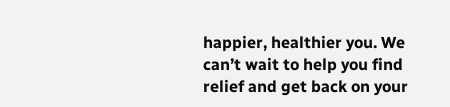happier, healthier you. We can’t wait to help you find relief and get back on your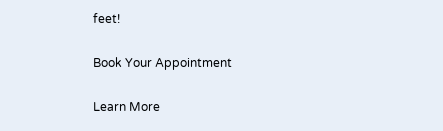feet!

Book Your Appointment

Learn More